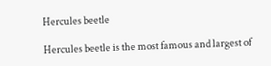Hercules beetle

Hercules beetle is the most famous and largest of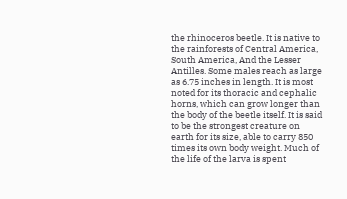the rhinoceros beetle. It is native to the rainforests of Central America, South America, And the Lesser Antilles. Some males reach as large as 6.75 inches in length. It is most noted for its thoracic and cephalic horns, which can grow longer than the body of the beetle itself. It is said to be the strongest creature on earth for its size, able to carry 850 times its own body weight. Much of the life of the larva is spent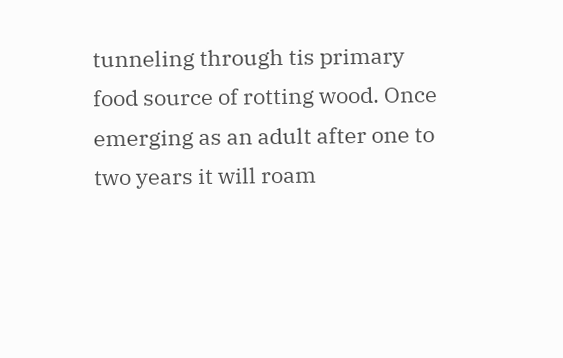tunneling through tis primary food source of rotting wood. Once emerging as an adult after one to two years it will roam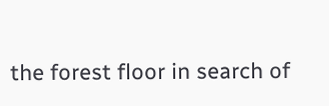the forest floor in search of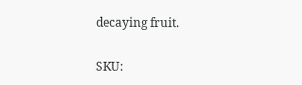decaying fruit.

SKU: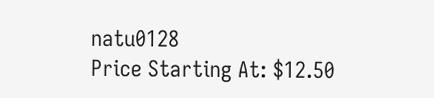natu0128
Price Starting At: $12.50